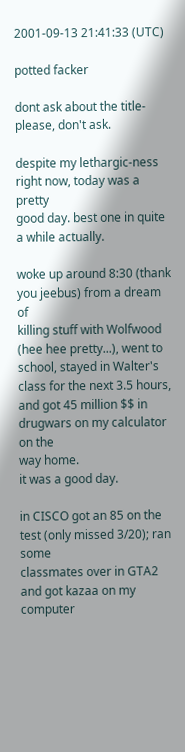2001-09-13 21:41:33 (UTC)

potted facker

dont ask about the title- please, don't ask.

despite my lethargic-ness right now, today was a pretty
good day. best one in quite a while actually.

woke up around 8:30 (thank you jeebus) from a dream of
killing stuff with Wolfwood (hee hee pretty...), went to
school, stayed in Walter's class for the next 3.5 hours,
and got 45 million $$ in drugwars on my calculator on the
way home.
it was a good day.

in CISCO got an 85 on the test (only missed 3/20); ran some
classmates over in GTA2 and got kazaa on my computer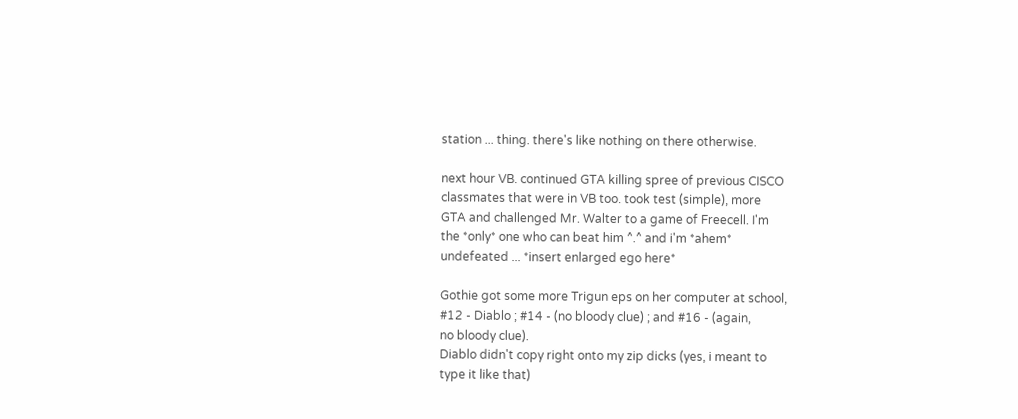station ... thing. there's like nothing on there otherwise.

next hour VB. continued GTA killing spree of previous CISCO
classmates that were in VB too. took test (simple), more
GTA and challenged Mr. Walter to a game of Freecell. I'm
the *only* one who can beat him ^.^ and i'm *ahem*
undefeated ... *insert enlarged ego here*

Gothie got some more Trigun eps on her computer at school,
#12 - Diablo ; #14 - (no bloody clue) ; and #16 - (again,
no bloody clue).
Diablo didn't copy right onto my zip dicks (yes, i meant to
type it like that)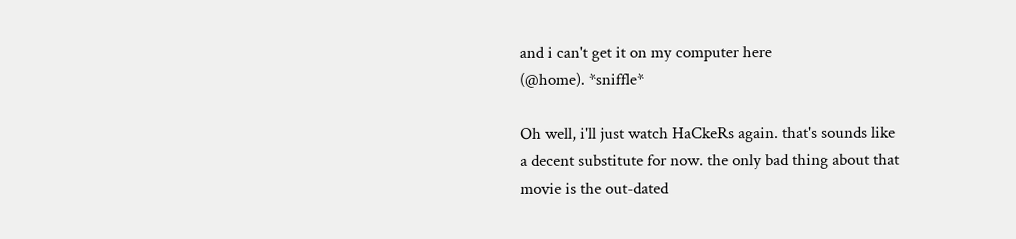and i can't get it on my computer here
(@home). *sniffle*

Oh well, i'll just watch HaCkeRs again. that's sounds like
a decent substitute for now. the only bad thing about that
movie is the out-dated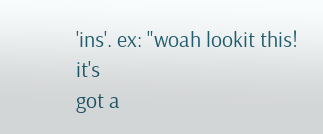'ins'. ex: "woah lookit this! it's
got a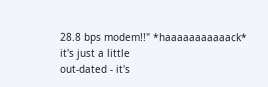28.8 bps modem!!" *haaaaaaaaaaack* it's just a little
out-dated - it's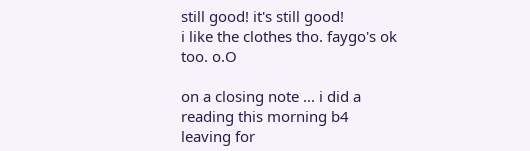still good! it's still good!
i like the clothes tho. faygo's ok too. o.O

on a closing note ... i did a reading this morning b4
leaving for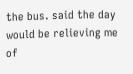the bus. said the day would be relieving me of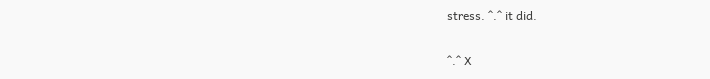stress. ^.^ it did.

^.^ X